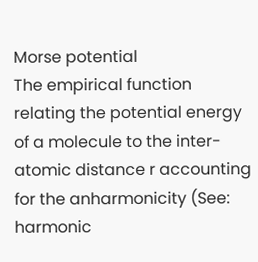Morse potential
The empirical function relating the potential energy of a molecule to the inter-atomic distance r accounting for the anharmonicity (See: harmonic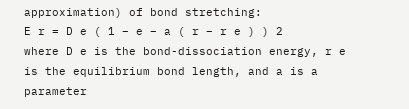approximation) of bond stretching:
E r = D e ( 1 − e − a ( r − r e ) ) 2
where D e is the bond-dissociation energy, r e is the equilibrium bond length, and a is a parameter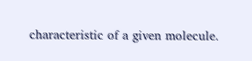characteristic of a given molecule.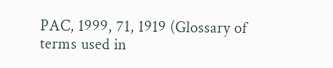PAC, 1999, 71, 1919 (Glossary of terms used in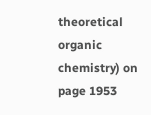theoretical organic chemistry) on page 1953